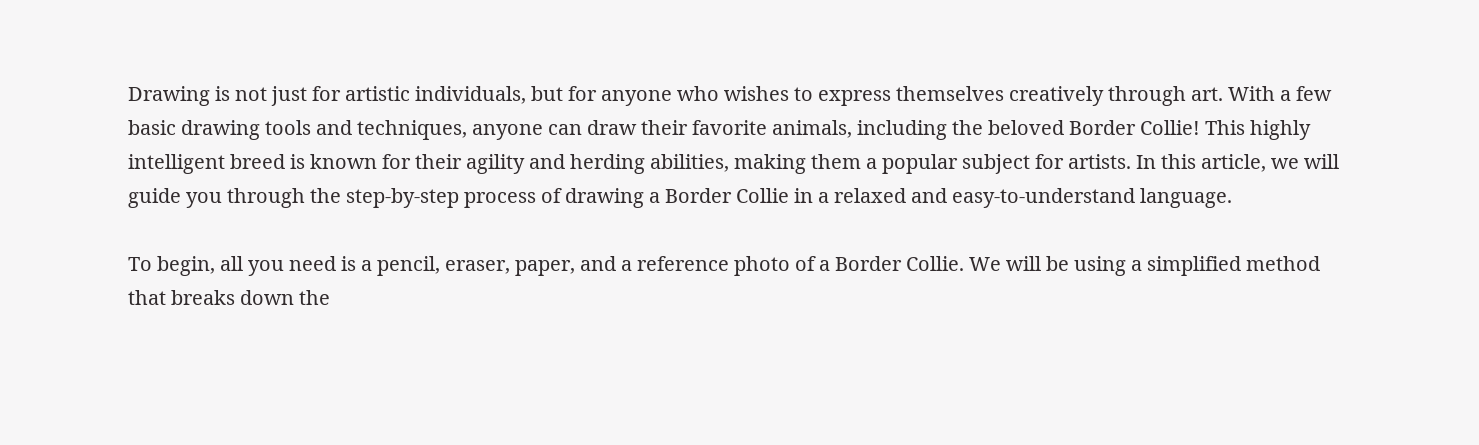Drawing is not just for artistic individuals, but for anyone who wishes to express themselves creatively through art. With a few basic drawing tools and techniques, anyone can draw their favorite animals, including the beloved Border Collie! This highly intelligent breed is known for their agility and herding abilities, making them a popular subject for artists. In this article, we will guide you through the step-by-step process of drawing a Border Collie in a relaxed and easy-to-understand language.

To begin, all you need is a pencil, eraser, paper, and a reference photo of a Border Collie. We will be using a simplified method that breaks down the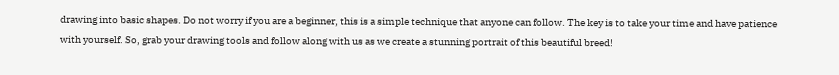drawing into basic shapes. Do not worry if you are a beginner, this is a simple technique that anyone can follow. The key is to take your time and have patience with yourself. So, grab your drawing tools and follow along with us as we create a stunning portrait of this beautiful breed!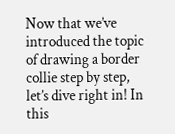Now that we’ve introduced the topic of drawing a border collie step by step, let’s dive right in! In this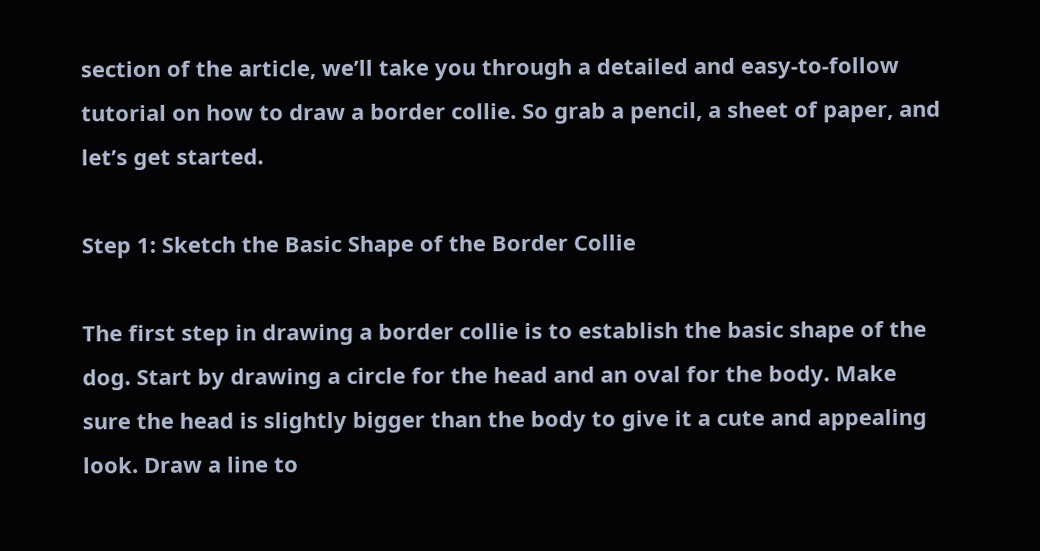section of the article, we’ll take you through a detailed and easy-to-follow tutorial on how to draw a border collie. So grab a pencil, a sheet of paper, and let’s get started.

Step 1: Sketch the Basic Shape of the Border Collie

The first step in drawing a border collie is to establish the basic shape of the dog. Start by drawing a circle for the head and an oval for the body. Make sure the head is slightly bigger than the body to give it a cute and appealing look. Draw a line to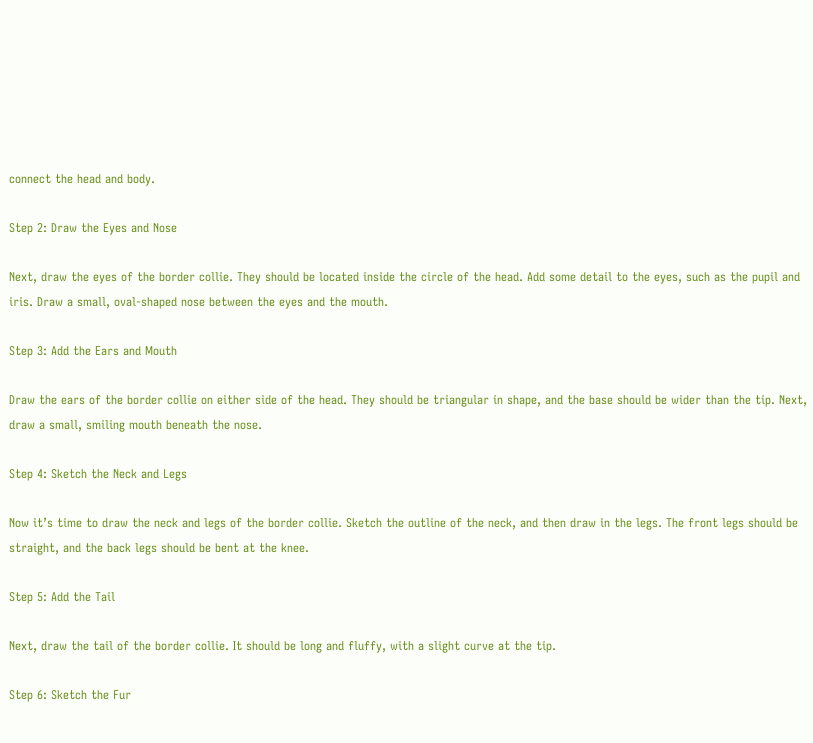connect the head and body.

Step 2: Draw the Eyes and Nose

Next, draw the eyes of the border collie. They should be located inside the circle of the head. Add some detail to the eyes, such as the pupil and iris. Draw a small, oval-shaped nose between the eyes and the mouth.

Step 3: Add the Ears and Mouth

Draw the ears of the border collie on either side of the head. They should be triangular in shape, and the base should be wider than the tip. Next, draw a small, smiling mouth beneath the nose.

Step 4: Sketch the Neck and Legs

Now it’s time to draw the neck and legs of the border collie. Sketch the outline of the neck, and then draw in the legs. The front legs should be straight, and the back legs should be bent at the knee.

Step 5: Add the Tail

Next, draw the tail of the border collie. It should be long and fluffy, with a slight curve at the tip.

Step 6: Sketch the Fur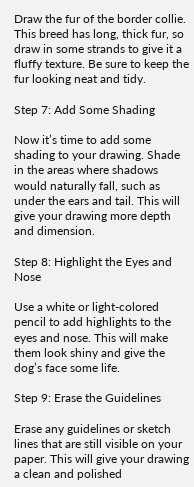Draw the fur of the border collie. This breed has long, thick fur, so draw in some strands to give it a fluffy texture. Be sure to keep the fur looking neat and tidy.

Step 7: Add Some Shading

Now it’s time to add some shading to your drawing. Shade in the areas where shadows would naturally fall, such as under the ears and tail. This will give your drawing more depth and dimension.

Step 8: Highlight the Eyes and Nose

Use a white or light-colored pencil to add highlights to the eyes and nose. This will make them look shiny and give the dog’s face some life.

Step 9: Erase the Guidelines

Erase any guidelines or sketch lines that are still visible on your paper. This will give your drawing a clean and polished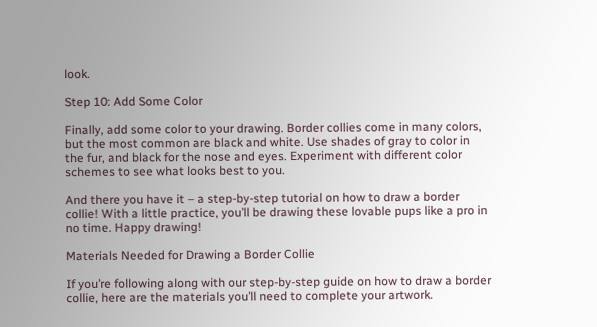look.

Step 10: Add Some Color

Finally, add some color to your drawing. Border collies come in many colors, but the most common are black and white. Use shades of gray to color in the fur, and black for the nose and eyes. Experiment with different color schemes to see what looks best to you.

And there you have it – a step-by-step tutorial on how to draw a border collie! With a little practice, you’ll be drawing these lovable pups like a pro in no time. Happy drawing!

Materials Needed for Drawing a Border Collie

If you’re following along with our step-by-step guide on how to draw a border collie, here are the materials you’ll need to complete your artwork.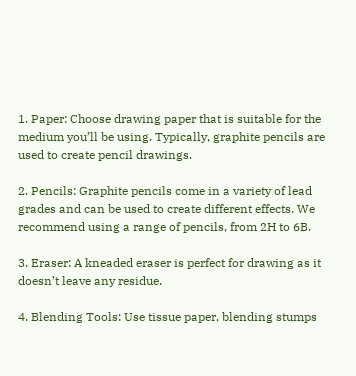1. Paper: Choose drawing paper that is suitable for the medium you’ll be using. Typically, graphite pencils are used to create pencil drawings.

2. Pencils: Graphite pencils come in a variety of lead grades and can be used to create different effects. We recommend using a range of pencils, from 2H to 6B.

3. Eraser: A kneaded eraser is perfect for drawing as it doesn’t leave any residue.

4. Blending Tools: Use tissue paper, blending stumps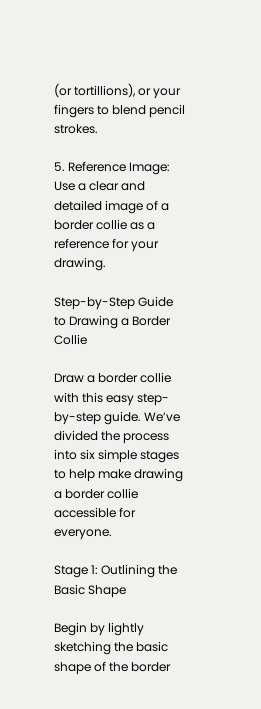(or tortillions), or your fingers to blend pencil strokes.

5. Reference Image: Use a clear and detailed image of a border collie as a reference for your drawing.

Step-by-Step Guide to Drawing a Border Collie

Draw a border collie with this easy step-by-step guide. We’ve divided the process into six simple stages to help make drawing a border collie accessible for everyone.

Stage 1: Outlining the Basic Shape

Begin by lightly sketching the basic shape of the border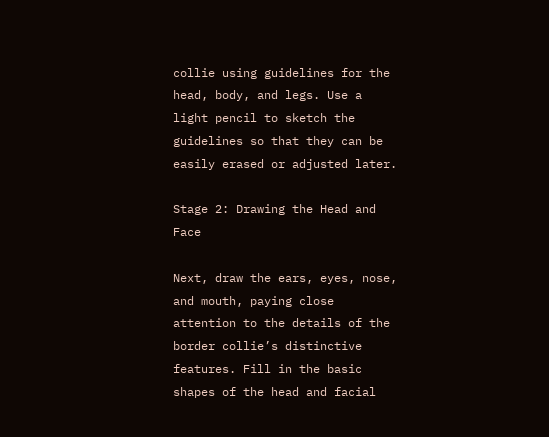collie using guidelines for the head, body, and legs. Use a light pencil to sketch the guidelines so that they can be easily erased or adjusted later.

Stage 2: Drawing the Head and Face

Next, draw the ears, eyes, nose, and mouth, paying close attention to the details of the border collie’s distinctive features. Fill in the basic shapes of the head and facial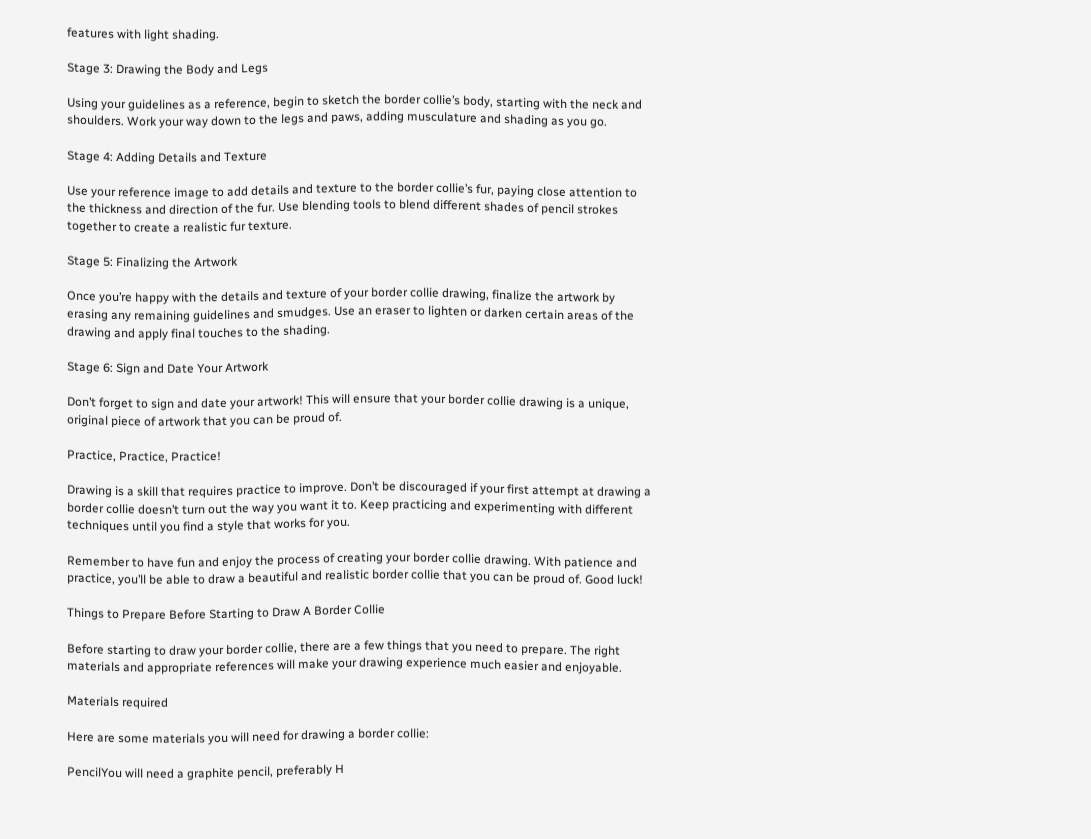features with light shading.

Stage 3: Drawing the Body and Legs

Using your guidelines as a reference, begin to sketch the border collie’s body, starting with the neck and shoulders. Work your way down to the legs and paws, adding musculature and shading as you go.

Stage 4: Adding Details and Texture

Use your reference image to add details and texture to the border collie’s fur, paying close attention to the thickness and direction of the fur. Use blending tools to blend different shades of pencil strokes together to create a realistic fur texture.

Stage 5: Finalizing the Artwork

Once you’re happy with the details and texture of your border collie drawing, finalize the artwork by erasing any remaining guidelines and smudges. Use an eraser to lighten or darken certain areas of the drawing and apply final touches to the shading.

Stage 6: Sign and Date Your Artwork

Don’t forget to sign and date your artwork! This will ensure that your border collie drawing is a unique, original piece of artwork that you can be proud of.

Practice, Practice, Practice!

Drawing is a skill that requires practice to improve. Don’t be discouraged if your first attempt at drawing a border collie doesn’t turn out the way you want it to. Keep practicing and experimenting with different techniques until you find a style that works for you.

Remember to have fun and enjoy the process of creating your border collie drawing. With patience and practice, you’ll be able to draw a beautiful and realistic border collie that you can be proud of. Good luck!

Things to Prepare Before Starting to Draw A Border Collie

Before starting to draw your border collie, there are a few things that you need to prepare. The right materials and appropriate references will make your drawing experience much easier and enjoyable.

Materials required

Here are some materials you will need for drawing a border collie:

PencilYou will need a graphite pencil, preferably H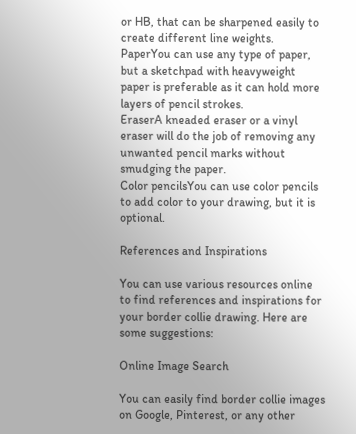or HB, that can be sharpened easily to create different line weights.
PaperYou can use any type of paper, but a sketchpad with heavyweight paper is preferable as it can hold more layers of pencil strokes.
EraserA kneaded eraser or a vinyl eraser will do the job of removing any unwanted pencil marks without smudging the paper.
Color pencilsYou can use color pencils to add color to your drawing, but it is optional.

References and Inspirations

You can use various resources online to find references and inspirations for your border collie drawing. Here are some suggestions:

Online Image Search

You can easily find border collie images on Google, Pinterest, or any other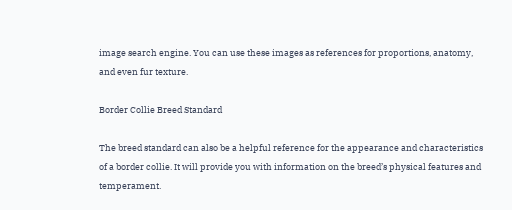image search engine. You can use these images as references for proportions, anatomy, and even fur texture.

Border Collie Breed Standard

The breed standard can also be a helpful reference for the appearance and characteristics of a border collie. It will provide you with information on the breed’s physical features and temperament.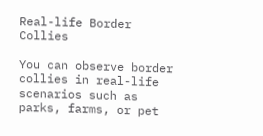Real-life Border Collies

You can observe border collies in real-life scenarios such as parks, farms, or pet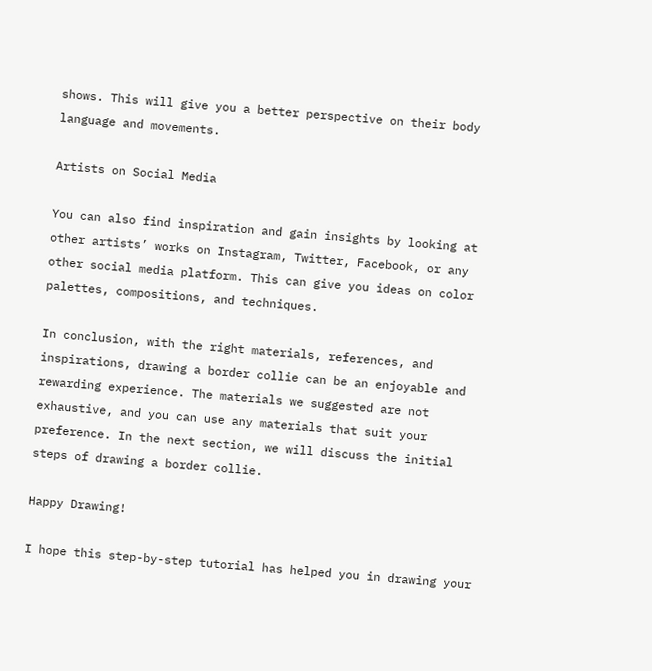shows. This will give you a better perspective on their body language and movements.

Artists on Social Media

You can also find inspiration and gain insights by looking at other artists’ works on Instagram, Twitter, Facebook, or any other social media platform. This can give you ideas on color palettes, compositions, and techniques.

In conclusion, with the right materials, references, and inspirations, drawing a border collie can be an enjoyable and rewarding experience. The materials we suggested are not exhaustive, and you can use any materials that suit your preference. In the next section, we will discuss the initial steps of drawing a border collie.

Happy Drawing!

I hope this step-by-step tutorial has helped you in drawing your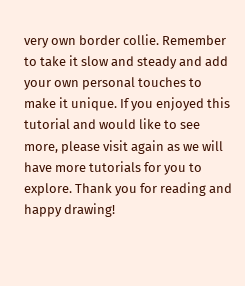very own border collie. Remember to take it slow and steady and add your own personal touches to make it unique. If you enjoyed this tutorial and would like to see more, please visit again as we will have more tutorials for you to explore. Thank you for reading and happy drawing!